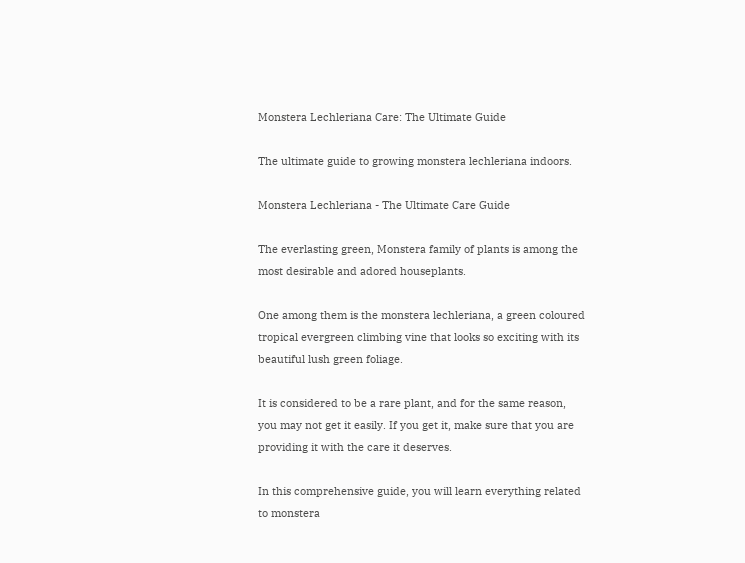Monstera Lechleriana Care: The Ultimate Guide

The ultimate guide to growing monstera lechleriana indoors.

Monstera Lechleriana - The Ultimate Care Guide

The everlasting green, Monstera family of plants is among the most desirable and adored houseplants.

One among them is the monstera lechleriana, a green coloured tropical evergreen climbing vine that looks so exciting with its beautiful lush green foliage.

It is considered to be a rare plant, and for the same reason, you may not get it easily. If you get it, make sure that you are providing it with the care it deserves.

In this comprehensive guide, you will learn everything related to monstera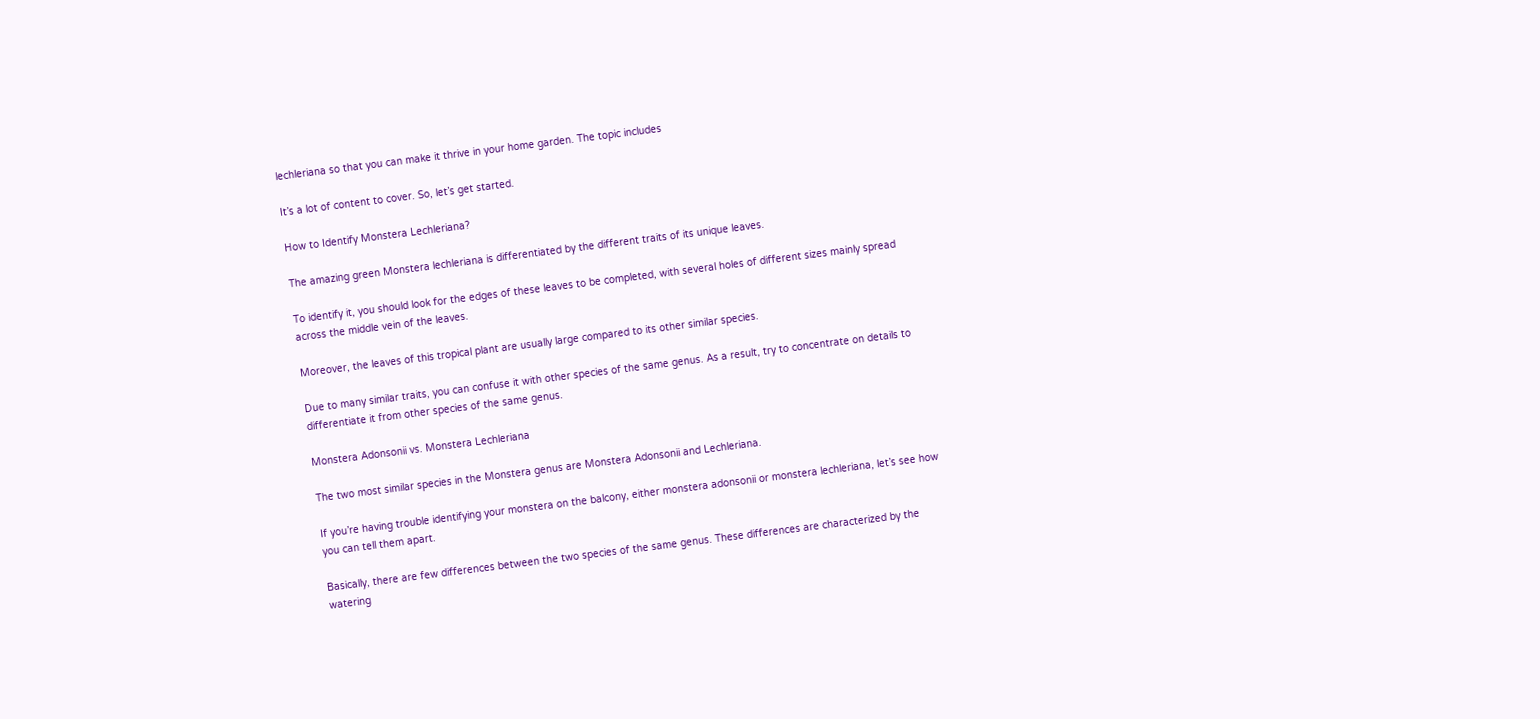lechleriana so that you can make it thrive in your home garden. The topic includes

It’s a lot of content to cover. So, let’s get started.

How to Identify Monstera Lechleriana?

The amazing green Monstera lechleriana is differentiated by the different traits of its unique leaves.

To identify it, you should look for the edges of these leaves to be completed, with several holes of different sizes mainly spread across the middle vein of the leaves.

Moreover, the leaves of this tropical plant are usually large compared to its other similar species.

Due to many similar traits, you can confuse it with other species of the same genus. As a result, try to concentrate on details to differentiate it from other species of the same genus.

Monstera Adonsonii vs. Monstera Lechleriana

The two most similar species in the Monstera genus are Monstera Adonsonii and Lechleriana.

If you’re having trouble identifying your monstera on the balcony, either monstera adonsonii or monstera lechleriana, let’s see how you can tell them apart.

Basically, there are few differences between the two species of the same genus. These differences are characterized by the watering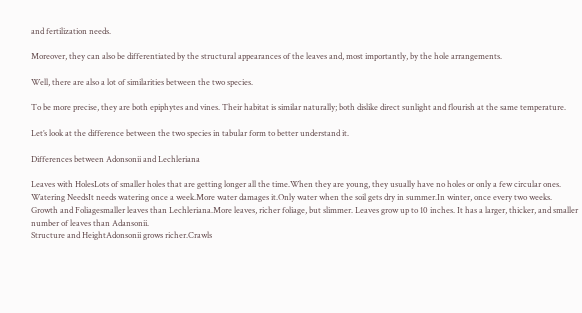and fertilization needs.

Moreover, they can also be differentiated by the structural appearances of the leaves and, most importantly, by the hole arrangements.

Well, there are also a lot of similarities between the two species.

To be more precise, they are both epiphytes and vines. Their habitat is similar naturally; both dislike direct sunlight and flourish at the same temperature.

Let’s look at the difference between the two species in tabular form to better understand it.

Differences between Adonsonii and Lechleriana

Leaves with HolesLots of smaller holes that are getting longer all the time.When they are young, they usually have no holes or only a few circular ones.
Watering NeedsIt needs watering once a week.More water damages it.Only water when the soil gets dry in summer.In winter, once every two weeks.
Growth and Foliagesmaller leaves than Lechleriana.More leaves, richer foliage, but slimmer. Leaves grow up to 10 inches. It has a larger, thicker, and smaller number of leaves than Adansonii.
Structure and HeightAdonsonii grows richer.Crawls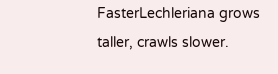FasterLechleriana grows taller, crawls slower.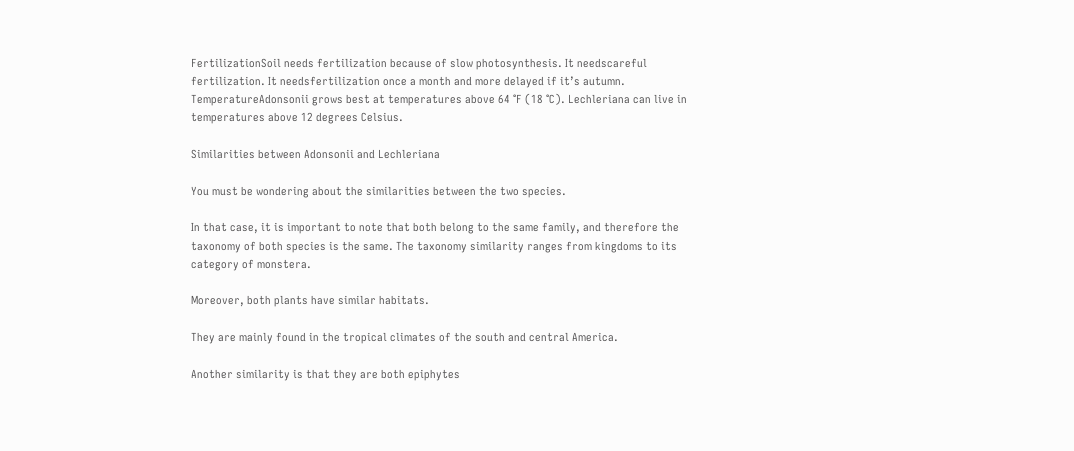FertilizationSoil needs fertilization because of slow photosynthesis. It needscareful fertilization. It needsfertilization once a month and more delayed if it’s autumn.
TemperatureAdonsonii grows best at temperatures above 64 °F (18 °C). Lechleriana can live in temperatures above 12 degrees Celsius.

Similarities between Adonsonii and Lechleriana

You must be wondering about the similarities between the two species.

In that case, it is important to note that both belong to the same family, and therefore the taxonomy of both species is the same. The taxonomy similarity ranges from kingdoms to its category of monstera.

Moreover, both plants have similar habitats.

They are mainly found in the tropical climates of the south and central America.

Another similarity is that they are both epiphytes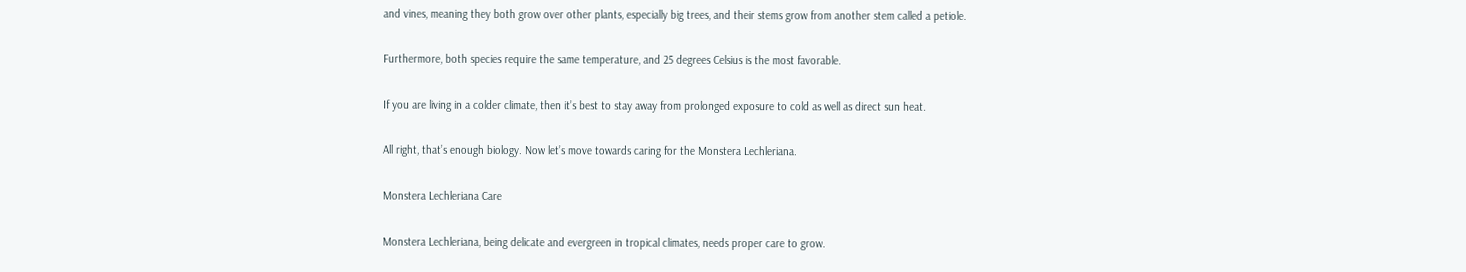and vines, meaning they both grow over other plants, especially big trees, and their stems grow from another stem called a petiole.

Furthermore, both species require the same temperature, and 25 degrees Celsius is the most favorable.

If you are living in a colder climate, then it’s best to stay away from prolonged exposure to cold as well as direct sun heat.

All right, that’s enough biology. Now let’s move towards caring for the Monstera Lechleriana.

Monstera Lechleriana Care

Monstera Lechleriana, being delicate and evergreen in tropical climates, needs proper care to grow.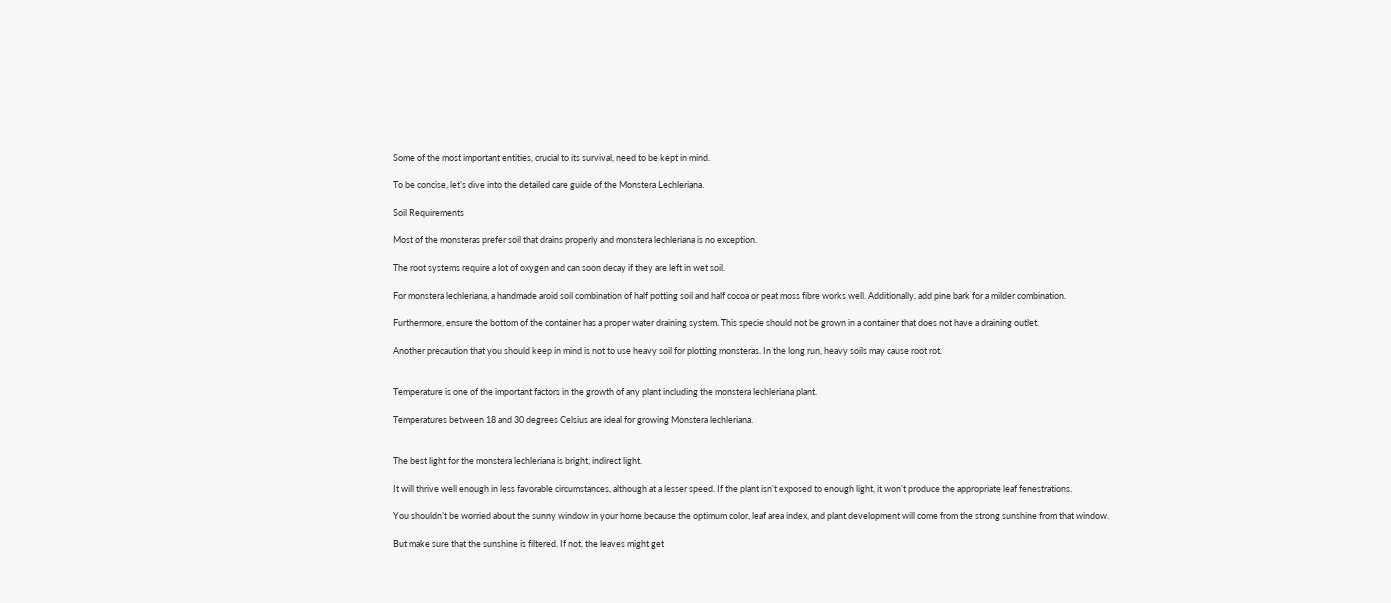Some of the most important entities, crucial to its survival, need to be kept in mind.

To be concise, let’s dive into the detailed care guide of the Monstera Lechleriana.

Soil Requirements

Most of the monsteras prefer soil that drains properly and monstera lechleriana is no exception.

The root systems require a lot of oxygen and can soon decay if they are left in wet soil.

For monstera lechleriana, a handmade aroid soil combination of half potting soil and half cocoa or peat moss fibre works well. Additionally, add pine bark for a milder combination.

Furthermore, ensure the bottom of the container has a proper water draining system. This specie should not be grown in a container that does not have a draining outlet.

Another precaution that you should keep in mind is not to use heavy soil for plotting monsteras. In the long run, heavy soils may cause root rot.


Temperature is one of the important factors in the growth of any plant including the monstera lechleriana plant.

Temperatures between 18 and 30 degrees Celsius are ideal for growing Monstera lechleriana.


The best light for the monstera lechleriana is bright, indirect light.

It will thrive well enough in less favorable circumstances, although at a lesser speed. If the plant isn’t exposed to enough light, it won’t produce the appropriate leaf fenestrations.

You shouldn’t be worried about the sunny window in your home because the optimum color, leaf area index, and plant development will come from the strong sunshine from that window.

But make sure that the sunshine is filtered. If not, the leaves might get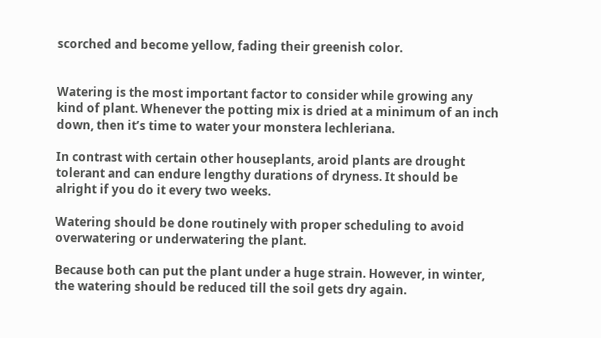scorched and become yellow, fading their greenish color.


Watering is the most important factor to consider while growing any kind of plant. Whenever the potting mix is dried at a minimum of an inch down, then it’s time to water your monstera lechleriana.

In contrast with certain other houseplants, aroid plants are drought tolerant and can endure lengthy durations of dryness. It should be alright if you do it every two weeks.

Watering should be done routinely with proper scheduling to avoid overwatering or underwatering the plant.

Because both can put the plant under a huge strain. However, in winter, the watering should be reduced till the soil gets dry again.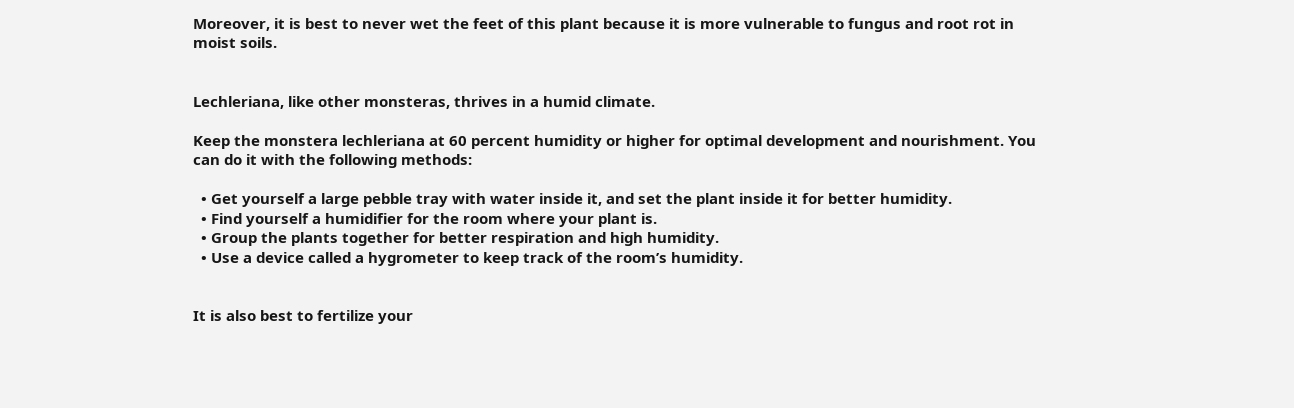Moreover, it is best to never wet the feet of this plant because it is more vulnerable to fungus and root rot in moist soils.


Lechleriana, like other monsteras, thrives in a humid climate.

Keep the monstera lechleriana at 60 percent humidity or higher for optimal development and nourishment. You can do it with the following methods:

  • Get yourself a large pebble tray with water inside it, and set the plant inside it for better humidity.
  • Find yourself a humidifier for the room where your plant is.
  • Group the plants together for better respiration and high humidity.
  • Use a device called a hygrometer to keep track of the room’s humidity.


It is also best to fertilize your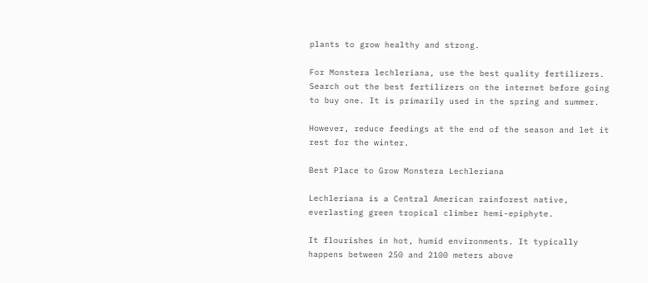plants to grow healthy and strong.

For Monstera lechleriana, use the best quality fertilizers. Search out the best fertilizers on the internet before going to buy one. It is primarily used in the spring and summer.

However, reduce feedings at the end of the season and let it rest for the winter.

Best Place to Grow Monstera Lechleriana

Lechleriana is a Central American rainforest native, everlasting green tropical climber hemi-epiphyte.

It flourishes in hot, humid environments. It typically happens between 250 and 2100 meters above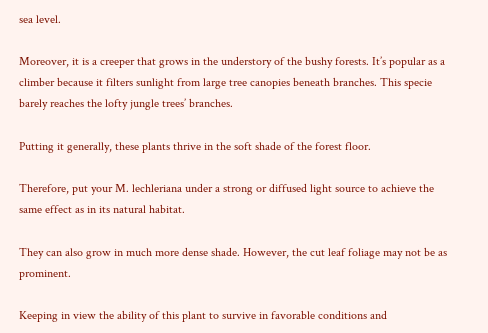sea level.

Moreover, it is a creeper that grows in the understory of the bushy forests. It’s popular as a climber because it filters sunlight from large tree canopies beneath branches. This specie barely reaches the lofty jungle trees’ branches.

Putting it generally, these plants thrive in the soft shade of the forest floor.

Therefore, put your M. lechleriana under a strong or diffused light source to achieve the same effect as in its natural habitat.

They can also grow in much more dense shade. However, the cut leaf foliage may not be as prominent.

Keeping in view the ability of this plant to survive in favorable conditions and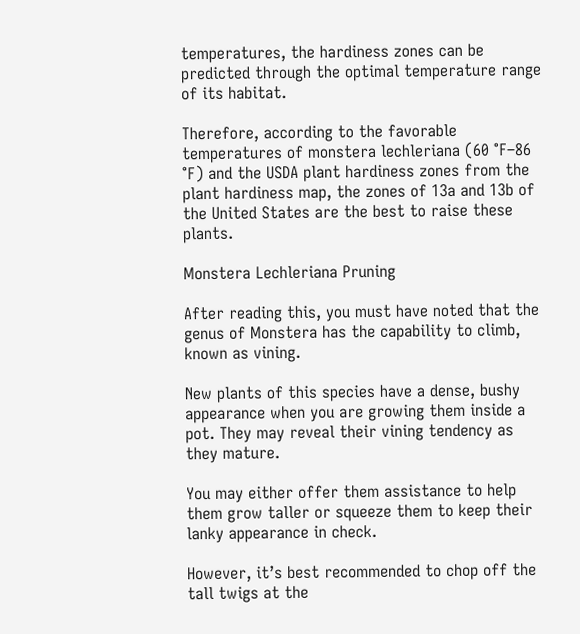temperatures, the hardiness zones can be predicted through the optimal temperature range of its habitat.

Therefore, according to the favorable temperatures of monstera lechleriana (60 °F–86 °F) and the USDA plant hardiness zones from the plant hardiness map, the zones of 13a and 13b of the United States are the best to raise these plants.

Monstera Lechleriana Pruning

After reading this, you must have noted that the genus of Monstera has the capability to climb, known as vining.

New plants of this species have a dense, bushy appearance when you are growing them inside a pot. They may reveal their vining tendency as they mature.

You may either offer them assistance to help them grow taller or squeeze them to keep their lanky appearance in check.

However, it’s best recommended to chop off the tall twigs at the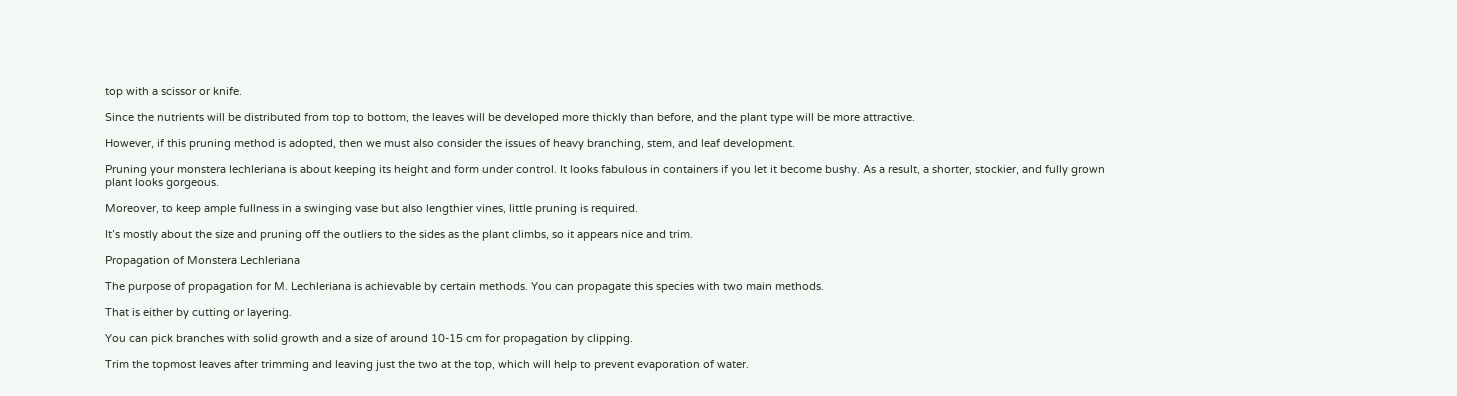top with a scissor or knife.

Since the nutrients will be distributed from top to bottom, the leaves will be developed more thickly than before, and the plant type will be more attractive.

However, if this pruning method is adopted, then we must also consider the issues of heavy branching, stem, and leaf development.

Pruning your monstera lechleriana is about keeping its height and form under control. It looks fabulous in containers if you let it become bushy. As a result, a shorter, stockier, and fully grown plant looks gorgeous.

Moreover, to keep ample fullness in a swinging vase but also lengthier vines, little pruning is required.

It’s mostly about the size and pruning off the outliers to the sides as the plant climbs, so it appears nice and trim.

Propagation of Monstera Lechleriana

The purpose of propagation for M. Lechleriana is achievable by certain methods. You can propagate this species with two main methods.

That is either by cutting or layering.

You can pick branches with solid growth and a size of around 10-15 cm for propagation by clipping.

Trim the topmost leaves after trimming and leaving just the two at the top, which will help to prevent evaporation of water.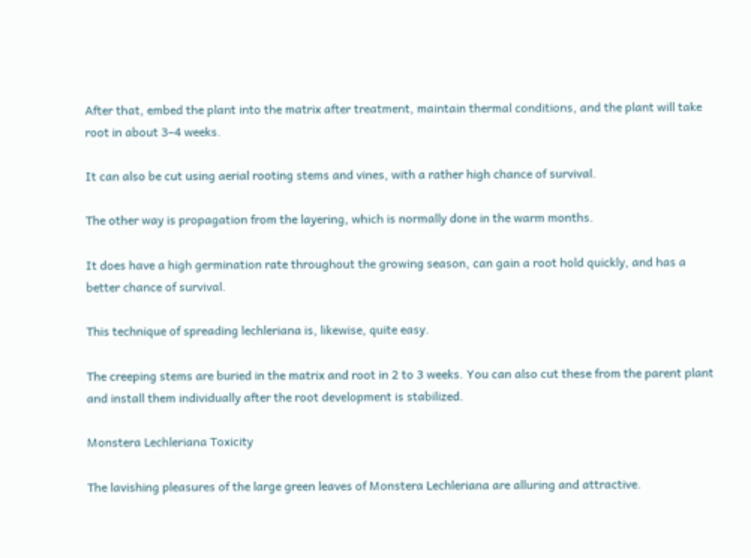After that, embed the plant into the matrix after treatment, maintain thermal conditions, and the plant will take root in about 3–4 weeks.

It can also be cut using aerial rooting stems and vines, with a rather high chance of survival.

The other way is propagation from the layering, which is normally done in the warm months.

It does have a high germination rate throughout the growing season, can gain a root hold quickly, and has a better chance of survival.

This technique of spreading lechleriana is, likewise, quite easy.

The creeping stems are buried in the matrix and root in 2 to 3 weeks. You can also cut these from the parent plant and install them individually after the root development is stabilized.

Monstera Lechleriana Toxicity

The lavishing pleasures of the large green leaves of Monstera Lechleriana are alluring and attractive.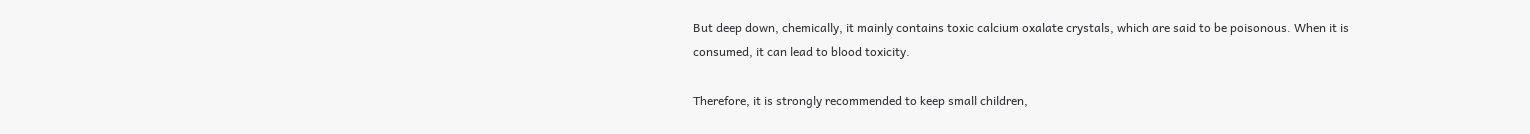But deep down, chemically, it mainly contains toxic calcium oxalate crystals, which are said to be poisonous. When it is consumed, it can lead to blood toxicity.

Therefore, it is strongly recommended to keep small children,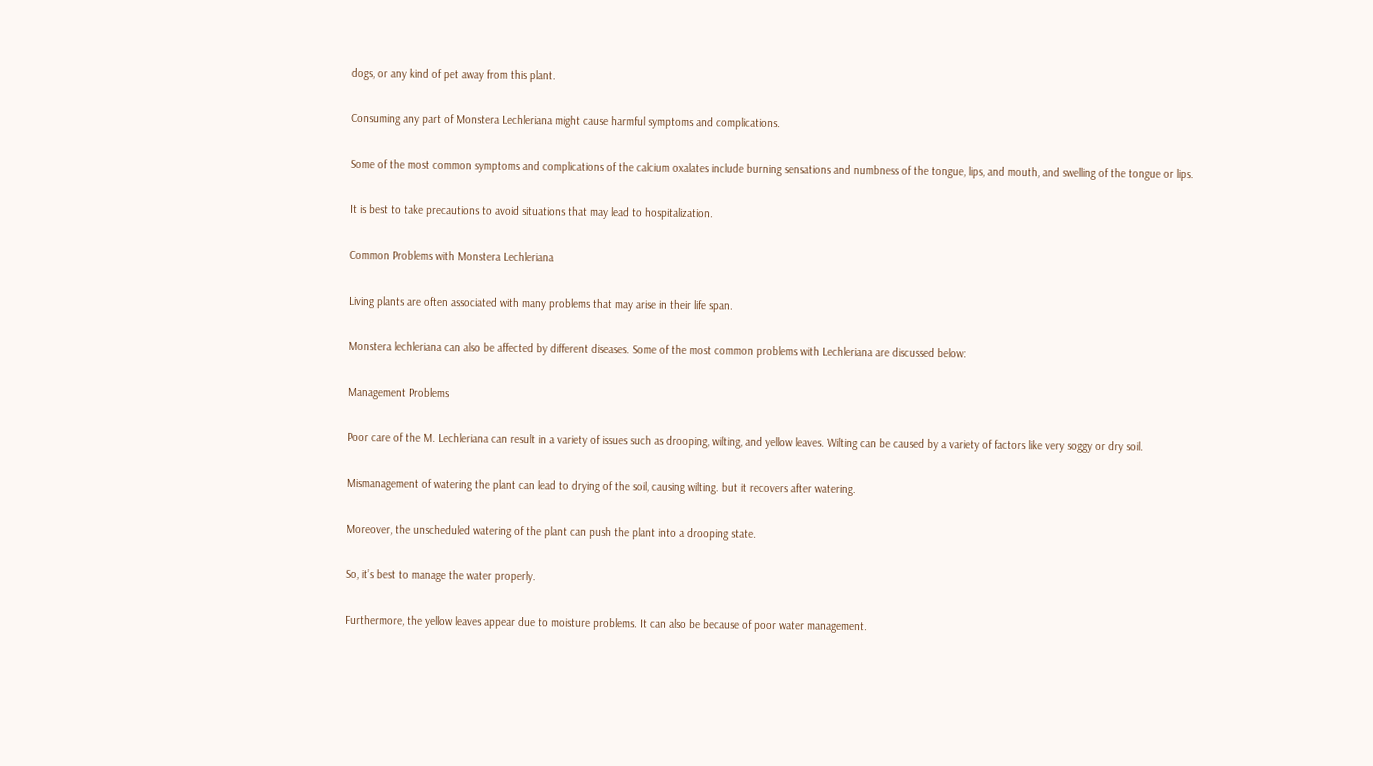dogs, or any kind of pet away from this plant.

Consuming any part of Monstera Lechleriana might cause harmful symptoms and complications.

Some of the most common symptoms and complications of the calcium oxalates include burning sensations and numbness of the tongue, lips, and mouth, and swelling of the tongue or lips.

It is best to take precautions to avoid situations that may lead to hospitalization.

Common Problems with Monstera Lechleriana

Living plants are often associated with many problems that may arise in their life span.

Monstera lechleriana can also be affected by different diseases. Some of the most common problems with Lechleriana are discussed below:

Management Problems

Poor care of the M. Lechleriana can result in a variety of issues such as drooping, wilting, and yellow leaves. Wilting can be caused by a variety of factors like very soggy or dry soil.

Mismanagement of watering the plant can lead to drying of the soil, causing wilting. but it recovers after watering.

Moreover, the unscheduled watering of the plant can push the plant into a drooping state.

So, it’s best to manage the water properly.

Furthermore, the yellow leaves appear due to moisture problems. It can also be because of poor water management.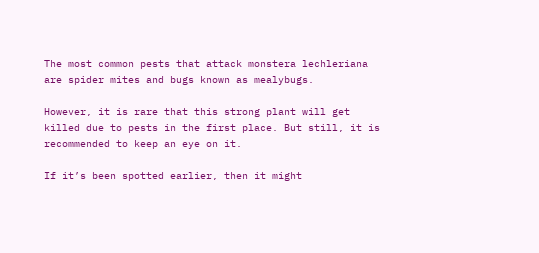The most common pests that attack monstera lechleriana are spider mites and bugs known as mealybugs.

However, it is rare that this strong plant will get killed due to pests in the first place. But still, it is recommended to keep an eye on it.

If it’s been spotted earlier, then it might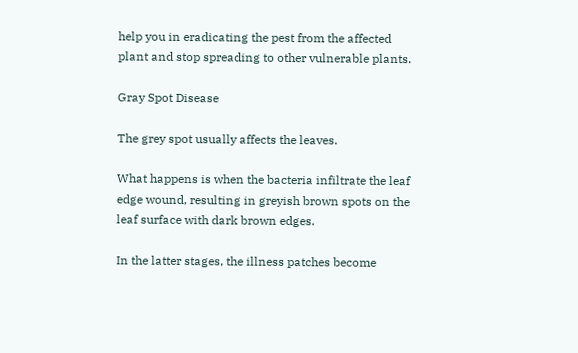help you in eradicating the pest from the affected plant and stop spreading to other vulnerable plants.

Gray Spot Disease

The grey spot usually affects the leaves.

What happens is when the bacteria infiltrate the leaf edge wound, resulting in greyish brown spots on the leaf surface with dark brown edges.

In the latter stages, the illness patches become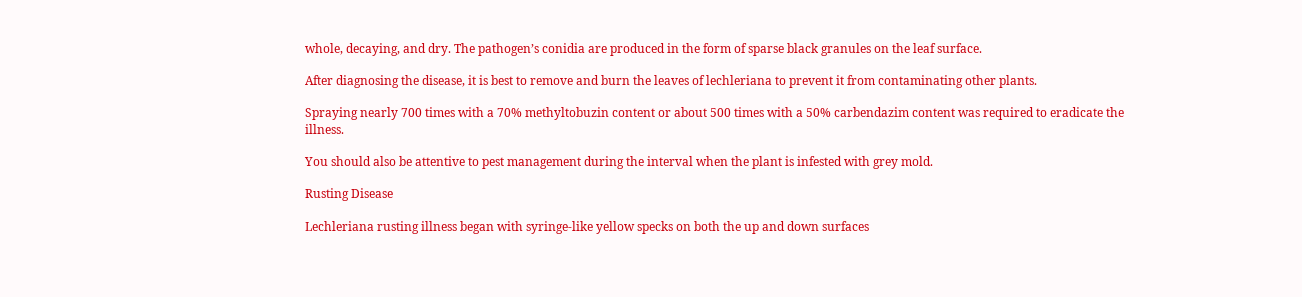whole, decaying, and dry. The pathogen’s conidia are produced in the form of sparse black granules on the leaf surface.

After diagnosing the disease, it is best to remove and burn the leaves of lechleriana to prevent it from contaminating other plants.

Spraying nearly 700 times with a 70% methyltobuzin content or about 500 times with a 50% carbendazim content was required to eradicate the illness.

You should also be attentive to pest management during the interval when the plant is infested with grey mold.

Rusting Disease

Lechleriana rusting illness began with syringe-like yellow specks on both the up and down surfaces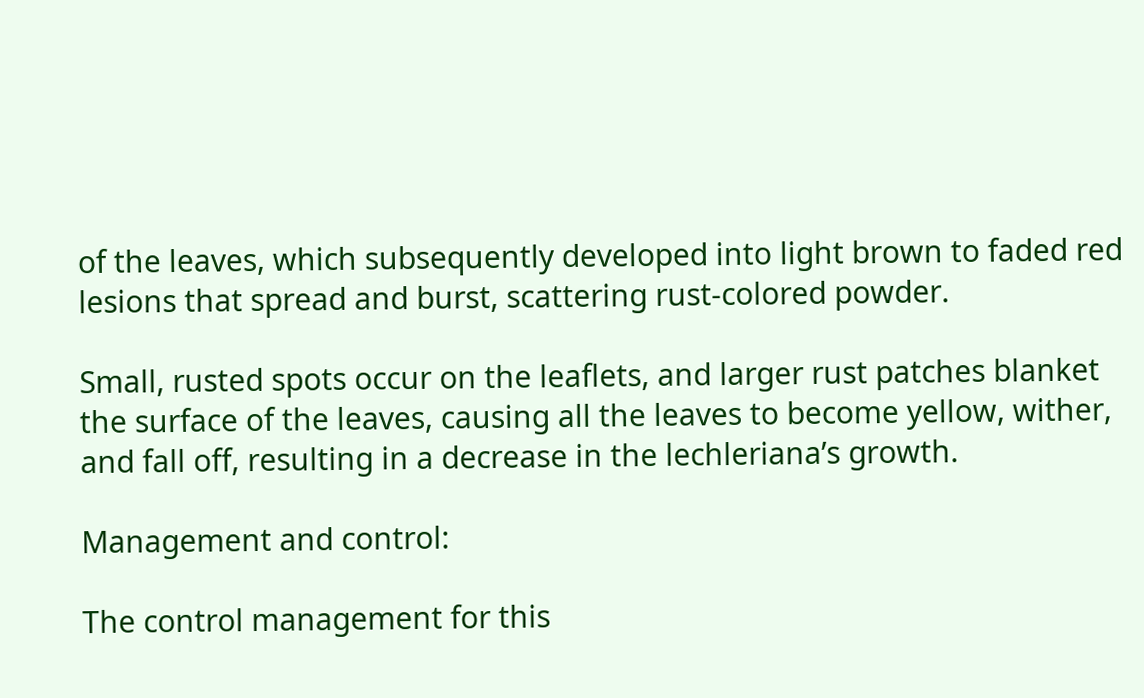of the leaves, which subsequently developed into light brown to faded red lesions that spread and burst, scattering rust-colored powder.

Small, rusted spots occur on the leaflets, and larger rust patches blanket the surface of the leaves, causing all the leaves to become yellow, wither, and fall off, resulting in a decrease in the lechleriana’s growth.

Management and control:

The control management for this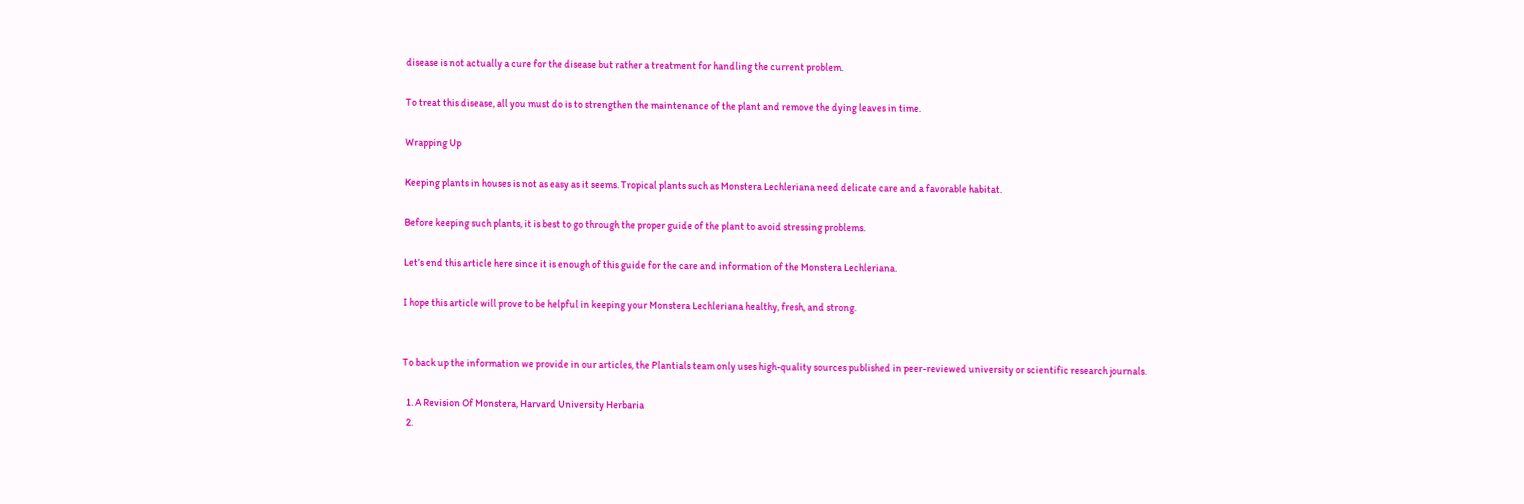disease is not actually a cure for the disease but rather a treatment for handling the current problem.

To treat this disease, all you must do is to strengthen the maintenance of the plant and remove the dying leaves in time.

Wrapping Up

Keeping plants in houses is not as easy as it seems. Tropical plants such as Monstera Lechleriana need delicate care and a favorable habitat.

Before keeping such plants, it is best to go through the proper guide of the plant to avoid stressing problems.

Let’s end this article here since it is enough of this guide for the care and information of the Monstera Lechleriana.

I hope this article will prove to be helpful in keeping your Monstera Lechleriana healthy, fresh, and strong.


To back up the information we provide in our articles, the Plantials team only uses high-quality sources published in peer-reviewed university or scientific research journals.

  1. A Revision Of Monstera, Harvard University Herbaria
  2.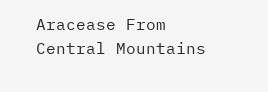Aracease From Central Mountains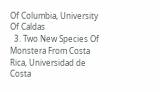Of Columbia, University Of Caldas
  3. Two New Species Of Monstera From Costa Rica, Universidad de Costa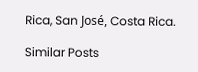Rica, San José, Costa Rica.

Similar Posts